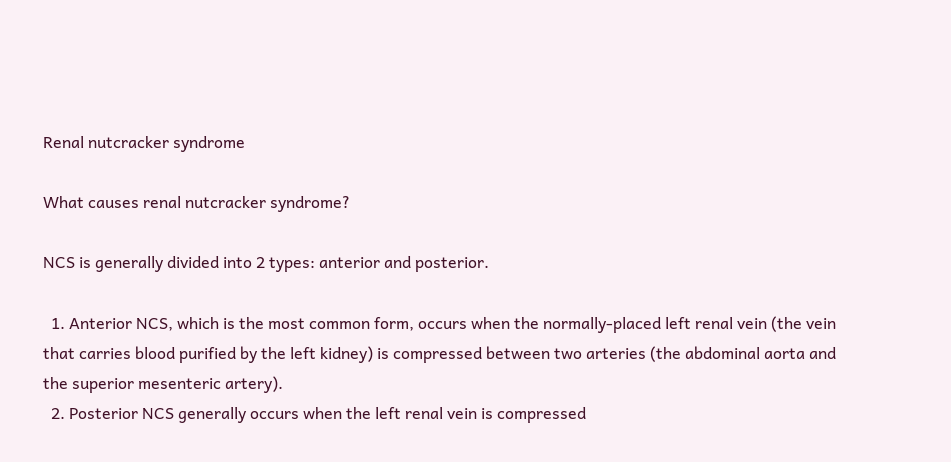Renal nutcracker syndrome

What causes renal nutcracker syndrome?

NCS is generally divided into 2 types: anterior and posterior.

  1. Anterior NCS, which is the most common form, occurs when the normally-placed left renal vein (the vein that carries blood purified by the left kidney) is compressed between two arteries (the abdominal aorta and the superior mesenteric artery).
  2. Posterior NCS generally occurs when the left renal vein is compressed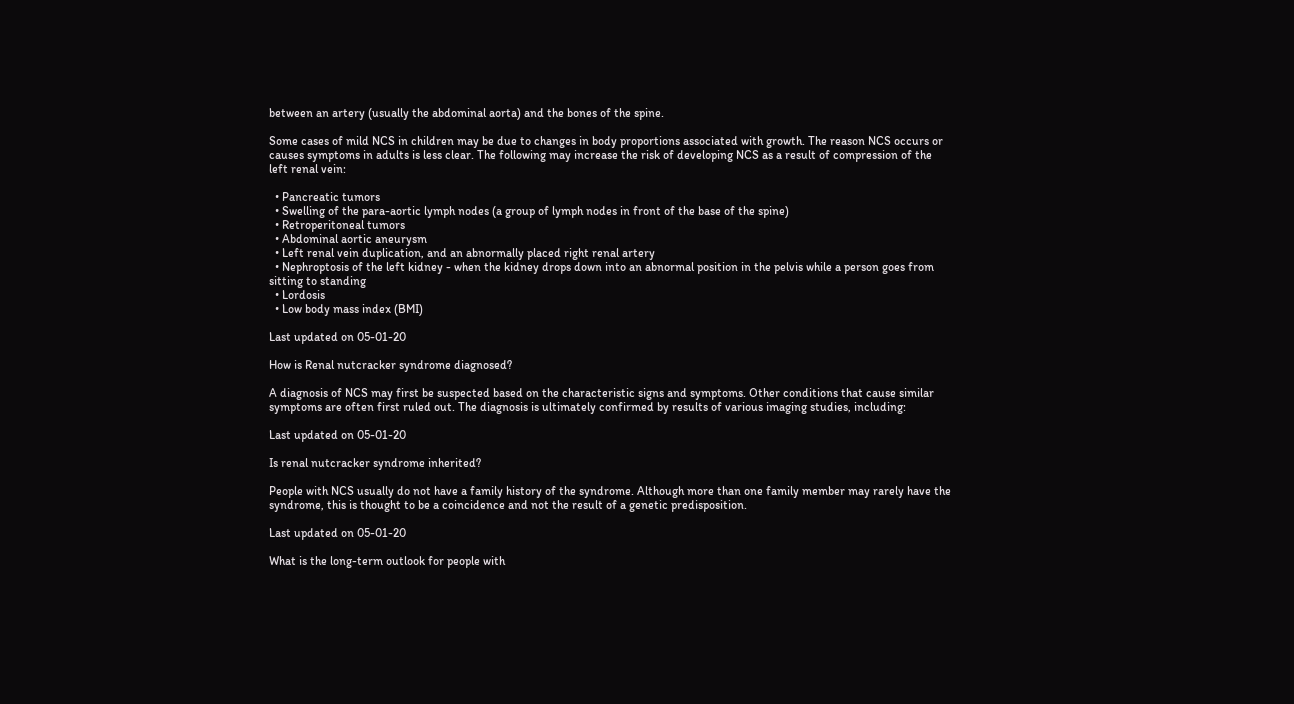between an artery (usually the abdominal aorta) and the bones of the spine.

Some cases of mild NCS in children may be due to changes in body proportions associated with growth. The reason NCS occurs or causes symptoms in adults is less clear. The following may increase the risk of developing NCS as a result of compression of the left renal vein:

  • Pancreatic tumors
  • Swelling of the para-aortic lymph nodes (a group of lymph nodes in front of the base of the spine)
  • Retroperitoneal tumors
  • Abdominal aortic aneurysm
  • Left renal vein duplication, and an abnormally placed right renal artery
  • Nephroptosis of the left kidney - when the kidney drops down into an abnormal position in the pelvis while a person goes from sitting to standing
  • Lordosis
  • Low body mass index (BMI)

Last updated on 05-01-20

How is Renal nutcracker syndrome diagnosed?

A diagnosis of NCS may first be suspected based on the characteristic signs and symptoms. Other conditions that cause similar symptoms are often first ruled out. The diagnosis is ultimately confirmed by results of various imaging studies, including:

Last updated on 05-01-20

Is renal nutcracker syndrome inherited?

People with NCS usually do not have a family history of the syndrome. Although more than one family member may rarely have the syndrome, this is thought to be a coincidence and not the result of a genetic predisposition.

Last updated on 05-01-20

What is the long-term outlook for people with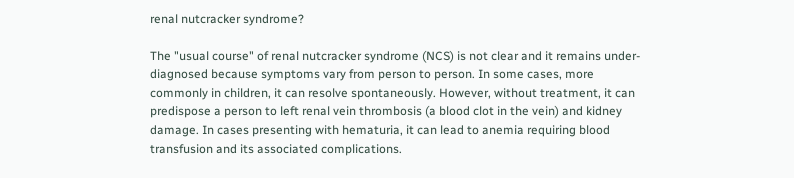renal nutcracker syndrome?

The "usual course" of renal nutcracker syndrome (NCS) is not clear and it remains under-diagnosed because symptoms vary from person to person. In some cases, more commonly in children, it can resolve spontaneously. However, without treatment, it can predispose a person to left renal vein thrombosis (a blood clot in the vein) and kidney damage. In cases presenting with hematuria, it can lead to anemia requiring blood transfusion and its associated complications.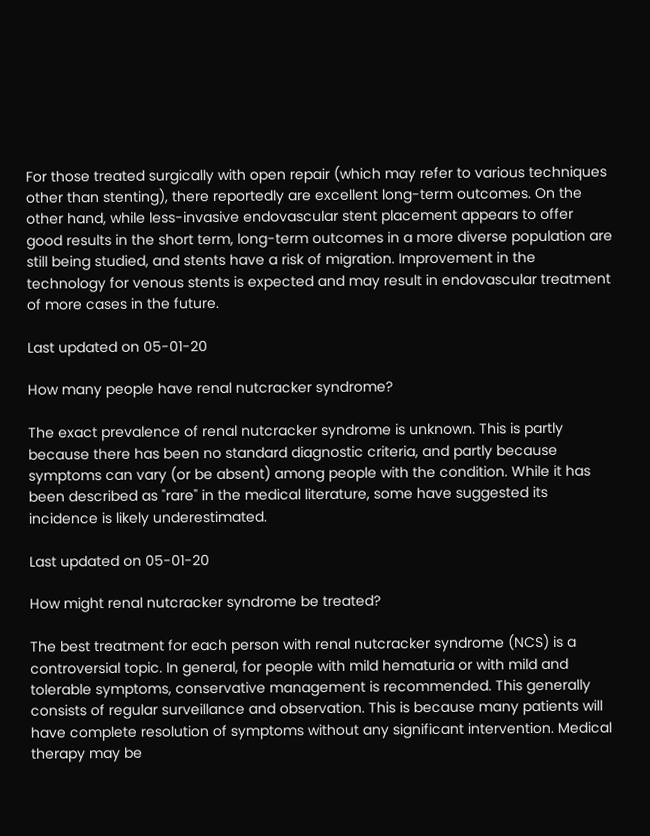For those treated surgically with open repair (which may refer to various techniques other than stenting), there reportedly are excellent long-term outcomes. On the other hand, while less-invasive endovascular stent placement appears to offer good results in the short term, long-term outcomes in a more diverse population are still being studied, and stents have a risk of migration. Improvement in the technology for venous stents is expected and may result in endovascular treatment of more cases in the future.

Last updated on 05-01-20

How many people have renal nutcracker syndrome?

The exact prevalence of renal nutcracker syndrome is unknown. This is partly because there has been no standard diagnostic criteria, and partly because symptoms can vary (or be absent) among people with the condition. While it has been described as "rare" in the medical literature, some have suggested its incidence is likely underestimated.

Last updated on 05-01-20

How might renal nutcracker syndrome be treated?

The best treatment for each person with renal nutcracker syndrome (NCS) is a controversial topic. In general, for people with mild hematuria or with mild and tolerable symptoms, conservative management is recommended. This generally consists of regular surveillance and observation. This is because many patients will have complete resolution of symptoms without any significant intervention. Medical therapy may be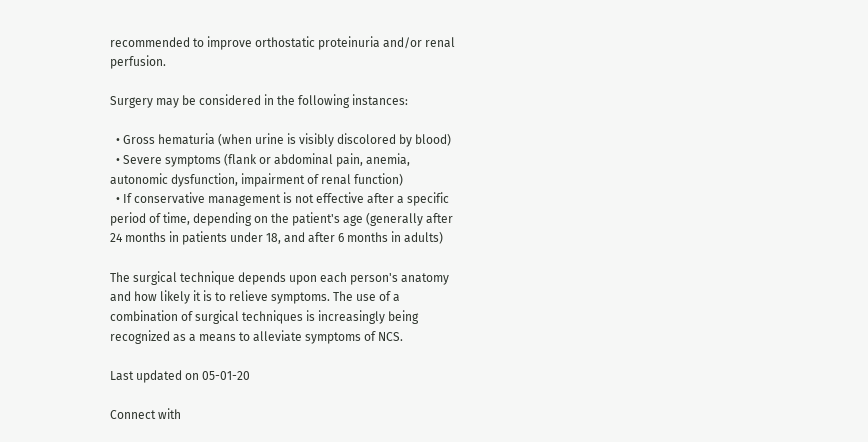recommended to improve orthostatic proteinuria and/or renal perfusion.

Surgery may be considered in the following instances:

  • Gross hematuria (when urine is visibly discolored by blood)
  • Severe symptoms (flank or abdominal pain, anemia, autonomic dysfunction, impairment of renal function)
  • If conservative management is not effective after a specific period of time, depending on the patient's age (generally after 24 months in patients under 18, and after 6 months in adults)

The surgical technique depends upon each person's anatomy and how likely it is to relieve symptoms. The use of a combination of surgical techniques is increasingly being recognized as a means to alleviate symptoms of NCS.

Last updated on 05-01-20

Connect with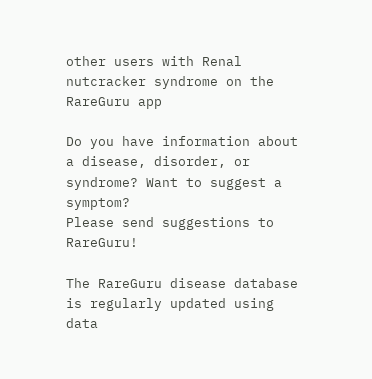other users with Renal nutcracker syndrome on the RareGuru app

Do you have information about a disease, disorder, or syndrome? Want to suggest a symptom?
Please send suggestions to RareGuru!

The RareGuru disease database is regularly updated using data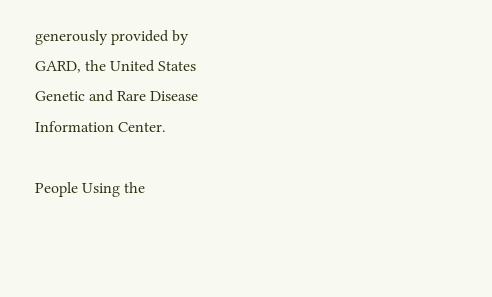generously provided by GARD, the United States Genetic and Rare Disease Information Center.

People Using the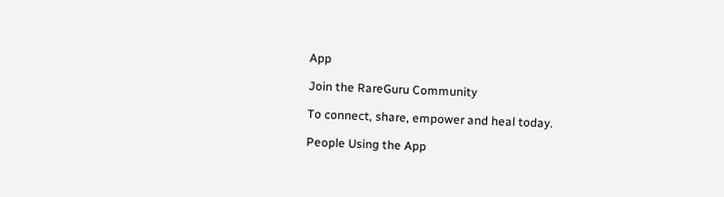App

Join the RareGuru Community

To connect, share, empower and heal today.

People Using the App